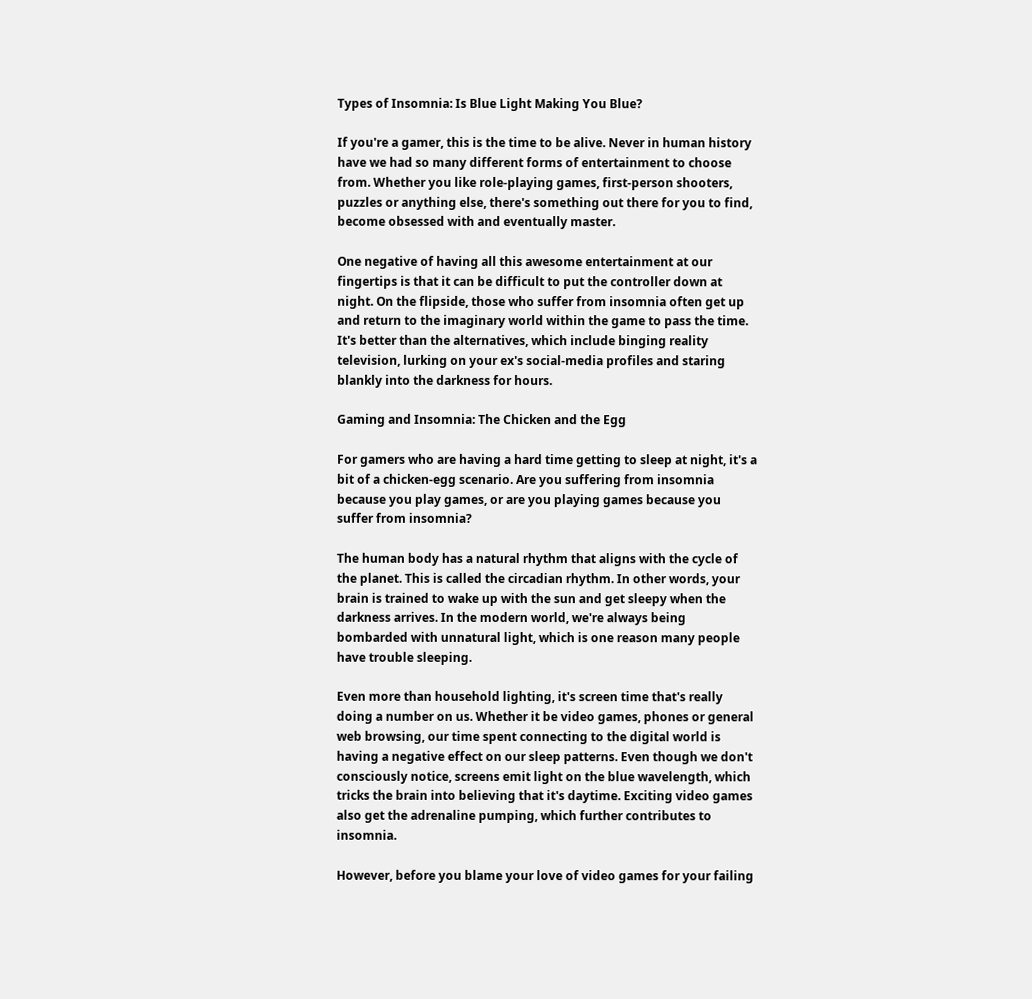Types of Insomnia: Is Blue Light Making You Blue?

If you're a gamer, this is the time to be alive. Never in human history have we had so many different forms of entertainment to choose from. Whether you like role-playing games, first-person shooters, puzzles or anything else, there's something out there for you to find, become obsessed with and eventually master.

One negative of having all this awesome entertainment at our fingertips is that it can be difficult to put the controller down at night. On the flipside, those who suffer from insomnia often get up and return to the imaginary world within the game to pass the time. It's better than the alternatives, which include binging reality television, lurking on your ex's social-media profiles and staring blankly into the darkness for hours.

Gaming and Insomnia: The Chicken and the Egg

For gamers who are having a hard time getting to sleep at night, it's a bit of a chicken-egg scenario. Are you suffering from insomnia because you play games, or are you playing games because you suffer from insomnia?

The human body has a natural rhythm that aligns with the cycle of the planet. This is called the circadian rhythm. In other words, your brain is trained to wake up with the sun and get sleepy when the darkness arrives. In the modern world, we're always being bombarded with unnatural light, which is one reason many people have trouble sleeping.

Even more than household lighting, it's screen time that's really doing a number on us. Whether it be video games, phones or general web browsing, our time spent connecting to the digital world is having a negative effect on our sleep patterns. Even though we don't consciously notice, screens emit light on the blue wavelength, which tricks the brain into believing that it's daytime. Exciting video games also get the adrenaline pumping, which further contributes to insomnia.

However, before you blame your love of video games for your failing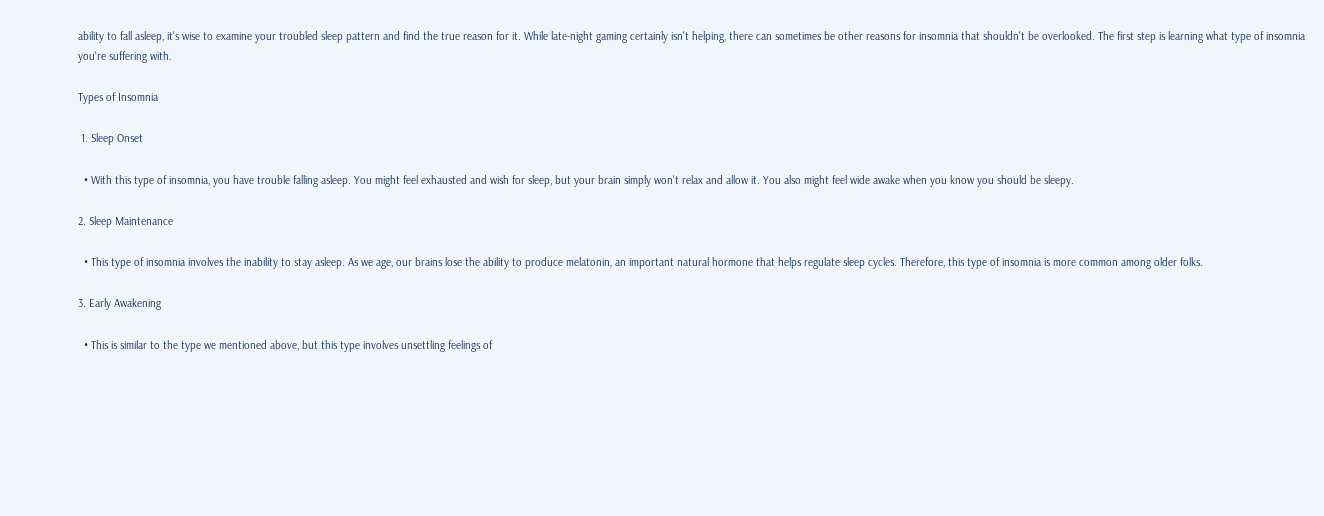ability to fall asleep, it's wise to examine your troubled sleep pattern and find the true reason for it. While late-night gaming certainly isn't helping, there can sometimes be other reasons for insomnia that shouldn't be overlooked. The first step is learning what type of insomnia you're suffering with.

Types of Insomnia

 1. Sleep Onset

  • With this type of insomnia, you have trouble falling asleep. You might feel exhausted and wish for sleep, but your brain simply won't relax and allow it. You also might feel wide awake when you know you should be sleepy.

2. Sleep Maintenance

  • This type of insomnia involves the inability to stay asleep. As we age, our brains lose the ability to produce melatonin, an important natural hormone that helps regulate sleep cycles. Therefore, this type of insomnia is more common among older folks.

3. Early Awakening

  • This is similar to the type we mentioned above, but this type involves unsettling feelings of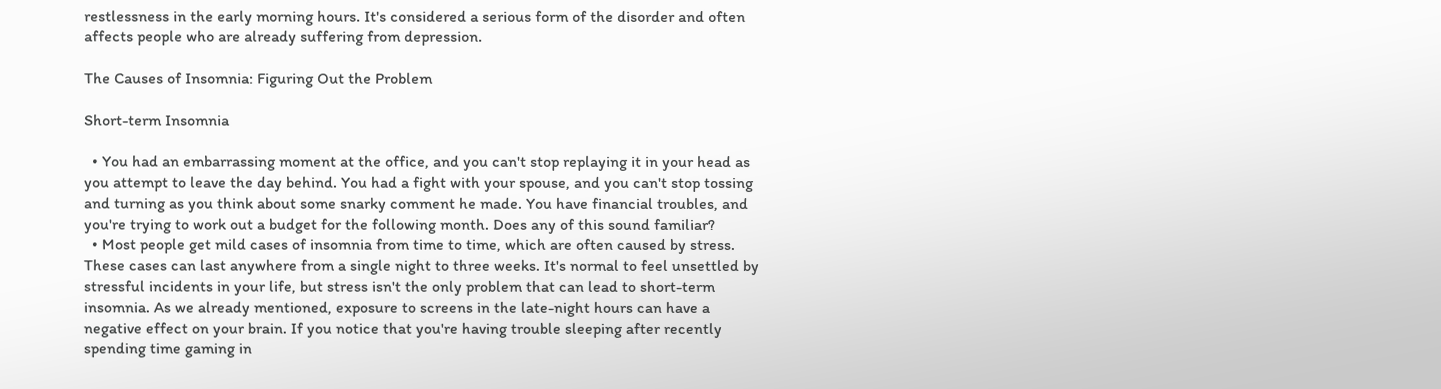restlessness in the early morning hours. It's considered a serious form of the disorder and often affects people who are already suffering from depression.

The Causes of Insomnia: Figuring Out the Problem

Short-term Insomnia

  • You had an embarrassing moment at the office, and you can't stop replaying it in your head as you attempt to leave the day behind. You had a fight with your spouse, and you can't stop tossing and turning as you think about some snarky comment he made. You have financial troubles, and you're trying to work out a budget for the following month. Does any of this sound familiar?
  • Most people get mild cases of insomnia from time to time, which are often caused by stress. These cases can last anywhere from a single night to three weeks. It's normal to feel unsettled by stressful incidents in your life, but stress isn't the only problem that can lead to short-term insomnia. As we already mentioned, exposure to screens in the late-night hours can have a negative effect on your brain. If you notice that you're having trouble sleeping after recently spending time gaming in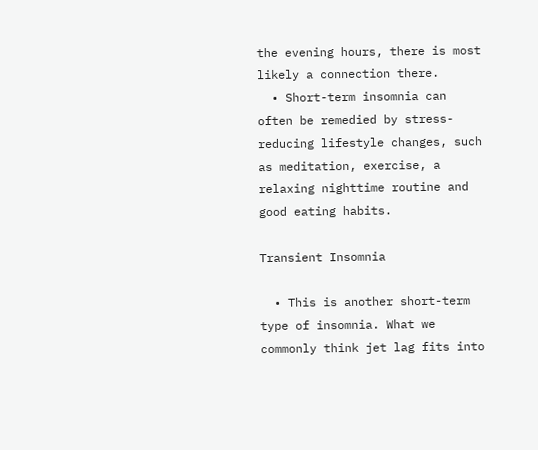the evening hours, there is most likely a connection there.
  • Short-term insomnia can often be remedied by stress-reducing lifestyle changes, such as meditation, exercise, a relaxing nighttime routine and good eating habits.

Transient Insomnia

  • This is another short-term type of insomnia. What we commonly think jet lag fits into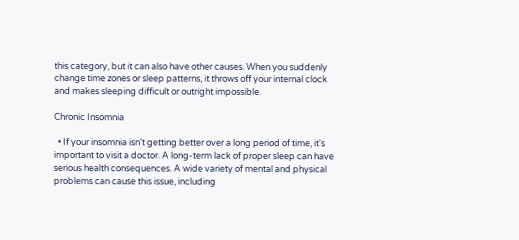this category, but it can also have other causes. When you suddenly change time zones or sleep patterns, it throws off your internal clock and makes sleeping difficult or outright impossible.

Chronic Insomnia

  • If your insomnia isn't getting better over a long period of time, it's important to visit a doctor. A long-term lack of proper sleep can have serious health consequences. A wide variety of mental and physical problems can cause this issue, including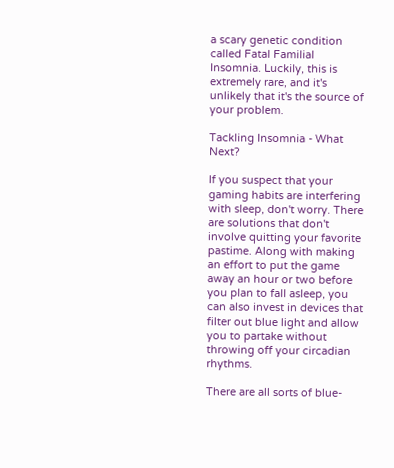a scary genetic condition called Fatal Familial Insomnia. Luckily, this is extremely rare, and it's unlikely that it's the source of your problem.

Tackling Insomnia - What Next?

If you suspect that your gaming habits are interfering with sleep, don't worry. There are solutions that don't involve quitting your favorite pastime. Along with making an effort to put the game away an hour or two before you plan to fall asleep, you can also invest in devices that filter out blue light and allow you to partake without throwing off your circadian rhythms.

There are all sorts of blue-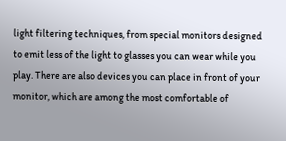light filtering techniques, from special monitors designed to emit less of the light to glasses you can wear while you play. There are also devices you can place in front of your monitor, which are among the most comfortable of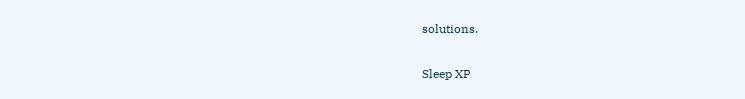solutions.

Sleep XP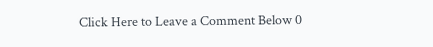Click Here to Leave a Comment Below 0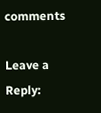comments

Leave a Reply: